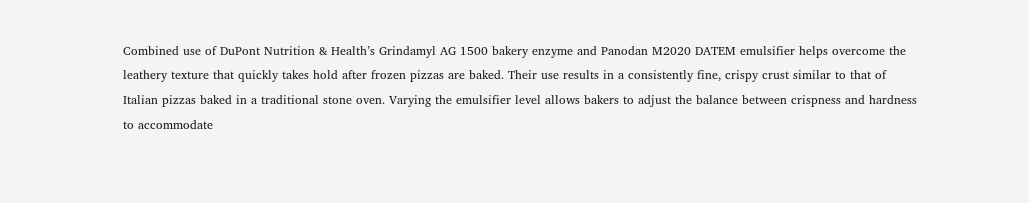Combined use of DuPont Nutrition & Health’s Grindamyl AG 1500 bakery enzyme and Panodan M2020 DATEM emulsifier helps overcome the leathery texture that quickly takes hold after frozen pizzas are baked. Their use results in a consistently fine, crispy crust similar to that of Italian pizzas baked in a traditional stone oven. Varying the emulsifier level allows bakers to adjust the balance between crispness and hardness to accommodate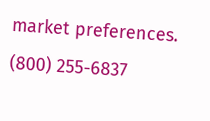market preferences.
(800) 255-6837